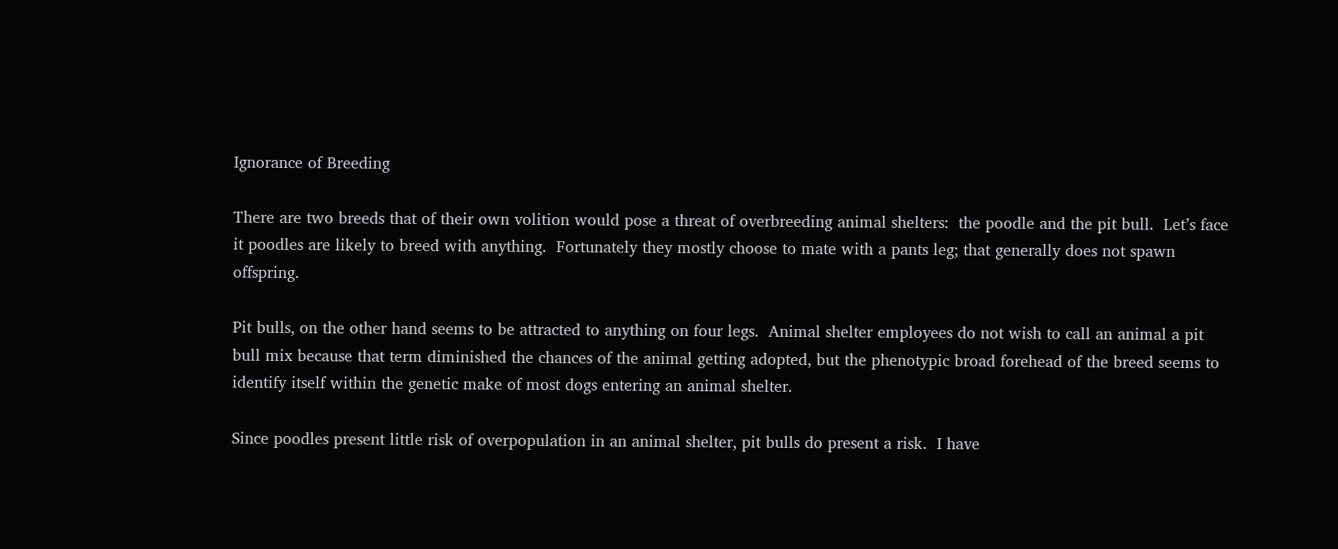Ignorance of Breeding

There are two breeds that of their own volition would pose a threat of overbreeding animal shelters:  the poodle and the pit bull.  Let’s face it poodles are likely to breed with anything.  Fortunately they mostly choose to mate with a pants leg; that generally does not spawn offspring.

Pit bulls, on the other hand seems to be attracted to anything on four legs.  Animal shelter employees do not wish to call an animal a pit bull mix because that term diminished the chances of the animal getting adopted, but the phenotypic broad forehead of the breed seems to identify itself within the genetic make of most dogs entering an animal shelter.

Since poodles present little risk of overpopulation in an animal shelter, pit bulls do present a risk.  I have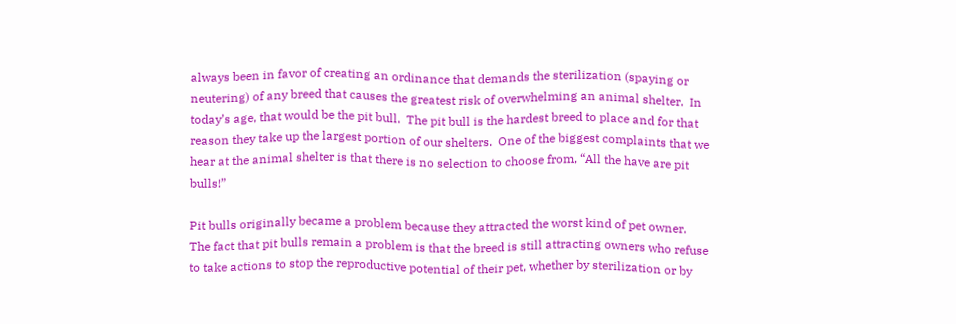always been in favor of creating an ordinance that demands the sterilization (spaying or neutering) of any breed that causes the greatest risk of overwhelming an animal shelter.  In today’s age, that would be the pit bull.  The pit bull is the hardest breed to place and for that reason they take up the largest portion of our shelters.  One of the biggest complaints that we hear at the animal shelter is that there is no selection to choose from, “All the have are pit bulls!”

Pit bulls originally became a problem because they attracted the worst kind of pet owner.  The fact that pit bulls remain a problem is that the breed is still attracting owners who refuse to take actions to stop the reproductive potential of their pet, whether by sterilization or by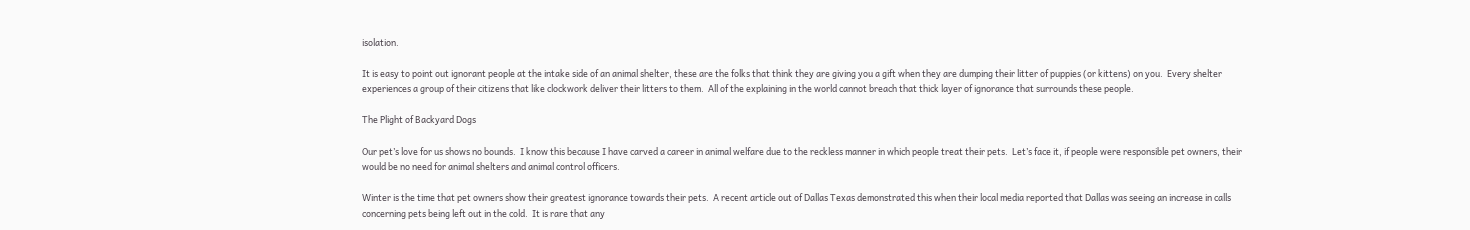isolation.

It is easy to point out ignorant people at the intake side of an animal shelter, these are the folks that think they are giving you a gift when they are dumping their litter of puppies (or kittens) on you.  Every shelter experiences a group of their citizens that like clockwork deliver their litters to them.  All of the explaining in the world cannot breach that thick layer of ignorance that surrounds these people.

The Plight of Backyard Dogs

Our pet’s love for us shows no bounds.  I know this because I have carved a career in animal welfare due to the reckless manner in which people treat their pets.  Let’s face it, if people were responsible pet owners, their would be no need for animal shelters and animal control officers.

Winter is the time that pet owners show their greatest ignorance towards their pets.  A recent article out of Dallas Texas demonstrated this when their local media reported that Dallas was seeing an increase in calls concerning pets being left out in the cold.  It is rare that any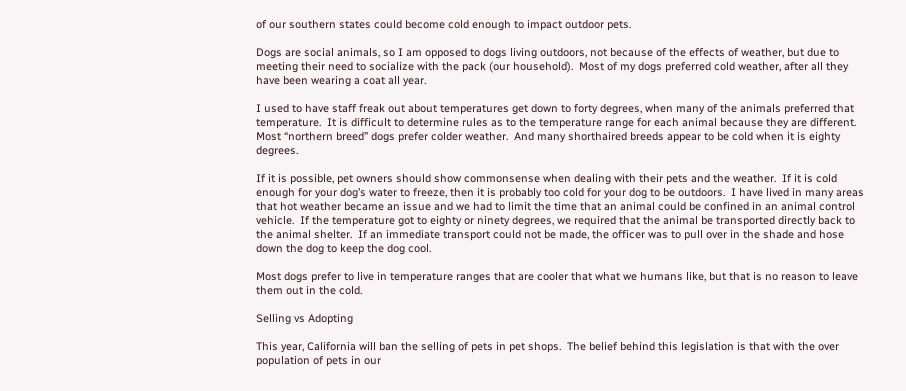of our southern states could become cold enough to impact outdoor pets.

Dogs are social animals, so I am opposed to dogs living outdoors, not because of the effects of weather, but due to meeting their need to socialize with the pack (our household).  Most of my dogs preferred cold weather, after all they have been wearing a coat all year.

I used to have staff freak out about temperatures get down to forty degrees, when many of the animals preferred that temperature.  It is difficult to determine rules as to the temperature range for each animal because they are different.  Most “northern breed” dogs prefer colder weather.  And many shorthaired breeds appear to be cold when it is eighty degrees.

If it is possible, pet owners should show commonsense when dealing with their pets and the weather.  If it is cold enough for your dog’s water to freeze, then it is probably too cold for your dog to be outdoors.  I have lived in many areas that hot weather became an issue and we had to limit the time that an animal could be confined in an animal control vehicle.  If the temperature got to eighty or ninety degrees, we required that the animal be transported directly back to the animal shelter.  If an immediate transport could not be made, the officer was to pull over in the shade and hose down the dog to keep the dog cool.

Most dogs prefer to live in temperature ranges that are cooler that what we humans like, but that is no reason to leave them out in the cold.

Selling vs Adopting

This year, California will ban the selling of pets in pet shops.  The belief behind this legislation is that with the over population of pets in our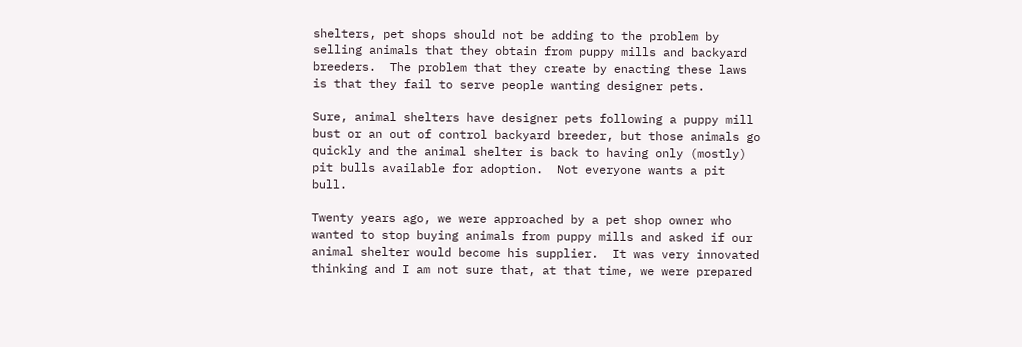shelters, pet shops should not be adding to the problem by selling animals that they obtain from puppy mills and backyard breeders.  The problem that they create by enacting these laws is that they fail to serve people wanting designer pets.

Sure, animal shelters have designer pets following a puppy mill bust or an out of control backyard breeder, but those animals go quickly and the animal shelter is back to having only (mostly) pit bulls available for adoption.  Not everyone wants a pit bull.

Twenty years ago, we were approached by a pet shop owner who wanted to stop buying animals from puppy mills and asked if our animal shelter would become his supplier.  It was very innovated thinking and I am not sure that, at that time, we were prepared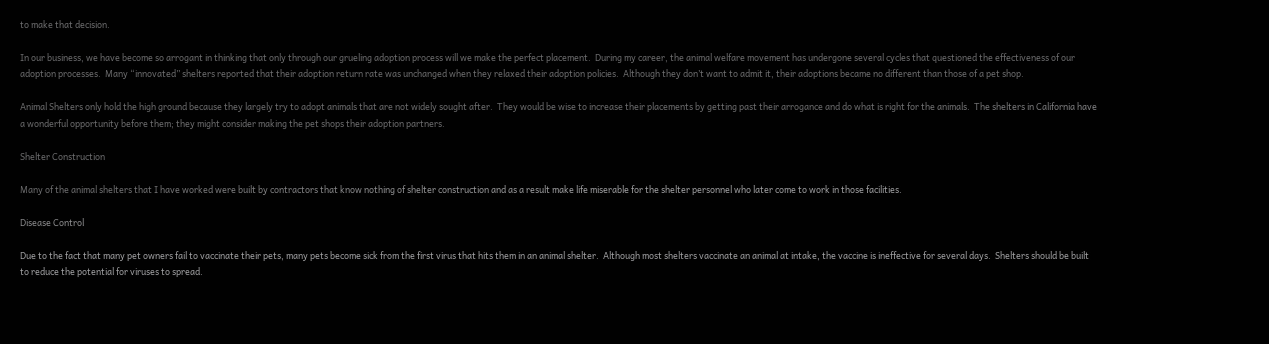to make that decision.

In our business, we have become so arrogant in thinking that only through our grueling adoption process will we make the perfect placement.  During my career, the animal welfare movement has undergone several cycles that questioned the effectiveness of our adoption processes.  Many “innovated” shelters reported that their adoption return rate was unchanged when they relaxed their adoption policies.  Although they don’t want to admit it, their adoptions became no different than those of a pet shop.

Animal Shelters only hold the high ground because they largely try to adopt animals that are not widely sought after.  They would be wise to increase their placements by getting past their arrogance and do what is right for the animals.  The shelters in California have a wonderful opportunity before them; they might consider making the pet shops their adoption partners.

Shelter Construction

Many of the animal shelters that I have worked were built by contractors that know nothing of shelter construction and as a result make life miserable for the shelter personnel who later come to work in those facilities.

Disease Control

Due to the fact that many pet owners fail to vaccinate their pets, many pets become sick from the first virus that hits them in an animal shelter.  Although most shelters vaccinate an animal at intake, the vaccine is ineffective for several days.  Shelters should be built to reduce the potential for viruses to spread.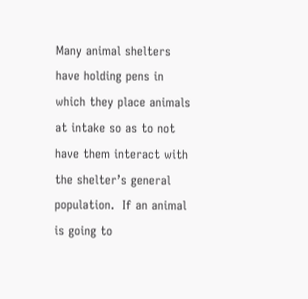Many animal shelters have holding pens in which they place animals at intake so as to not have them interact with the shelter’s general population.  If an animal is going to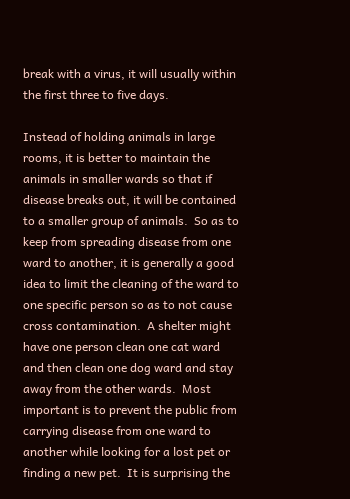break with a virus, it will usually within the first three to five days.

Instead of holding animals in large rooms, it is better to maintain the animals in smaller wards so that if disease breaks out, it will be contained to a smaller group of animals.  So as to keep from spreading disease from one ward to another, it is generally a good idea to limit the cleaning of the ward to one specific person so as to not cause cross contamination.  A shelter might have one person clean one cat ward and then clean one dog ward and stay away from the other wards.  Most important is to prevent the public from carrying disease from one ward to another while looking for a lost pet or finding a new pet.  It is surprising the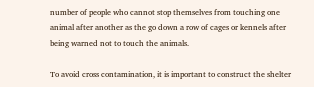number of people who cannot stop themselves from touching one animal after another as the go down a row of cages or kennels after being warned not to touch the animals.

To avoid cross contamination, it is important to construct the shelter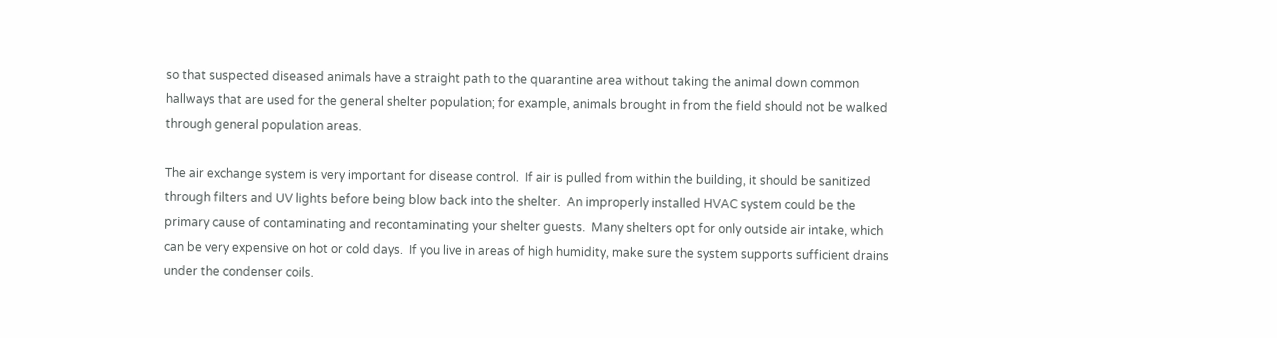so that suspected diseased animals have a straight path to the quarantine area without taking the animal down common hallways that are used for the general shelter population; for example, animals brought in from the field should not be walked through general population areas.

The air exchange system is very important for disease control.  If air is pulled from within the building, it should be sanitized through filters and UV lights before being blow back into the shelter.  An improperly installed HVAC system could be the primary cause of contaminating and recontaminating your shelter guests.  Many shelters opt for only outside air intake, which can be very expensive on hot or cold days.  If you live in areas of high humidity, make sure the system supports sufficient drains under the condenser coils.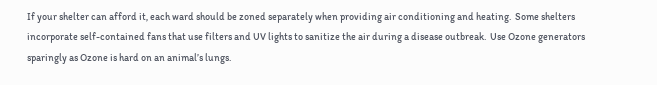If your shelter can afford it, each ward should be zoned separately when providing air conditioning and heating.  Some shelters incorporate self-contained fans that use filters and UV lights to sanitize the air during a disease outbreak.  Use Ozone generators sparingly as Ozone is hard on an animal’s lungs.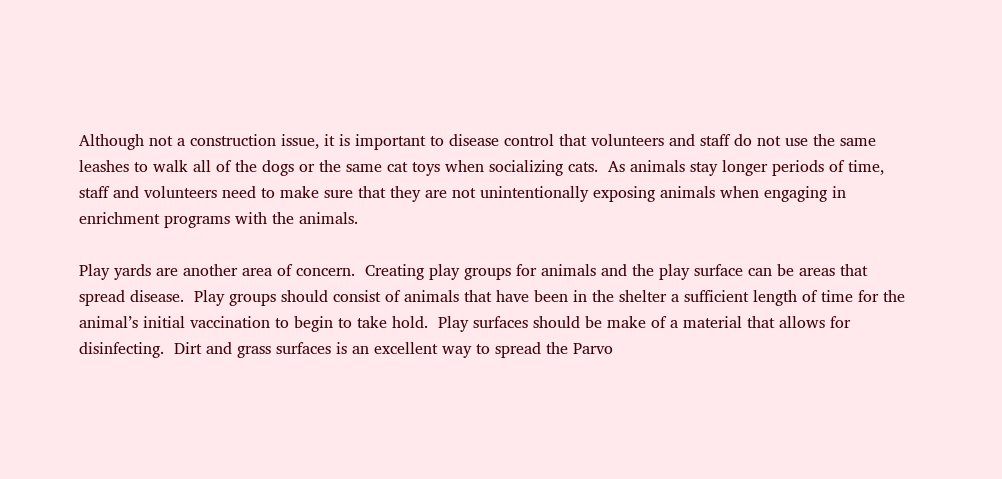Although not a construction issue, it is important to disease control that volunteers and staff do not use the same leashes to walk all of the dogs or the same cat toys when socializing cats.  As animals stay longer periods of time, staff and volunteers need to make sure that they are not unintentionally exposing animals when engaging in enrichment programs with the animals.

Play yards are another area of concern.  Creating play groups for animals and the play surface can be areas that spread disease.  Play groups should consist of animals that have been in the shelter a sufficient length of time for the animal’s initial vaccination to begin to take hold.  Play surfaces should be make of a material that allows for disinfecting.  Dirt and grass surfaces is an excellent way to spread the Parvo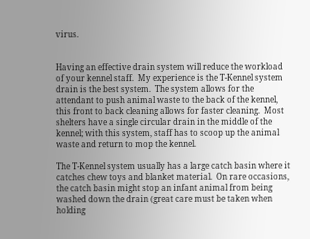virus.


Having an effective drain system will reduce the workload of your kennel staff.  My experience is the T-Kennel system drain is the best system.  The system allows for the attendant to push animal waste to the back of the kennel, this front to back cleaning allows for faster cleaning.  Most shelters have a single circular drain in the middle of the kennel; with this system, staff has to scoop up the animal waste and return to mop the kennel.

The T-Kennel system usually has a large catch basin where it catches chew toys and blanket material.  On rare occasions, the catch basin might stop an infant animal from being washed down the drain (great care must be taken when holding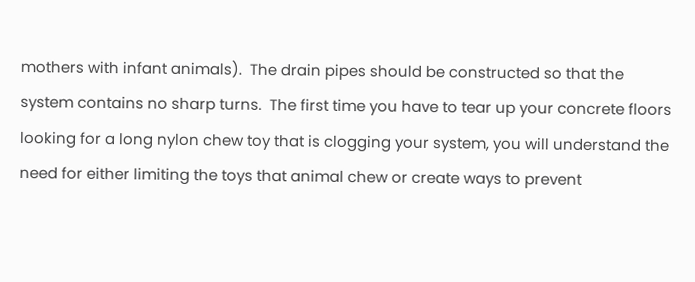mothers with infant animals).  The drain pipes should be constructed so that the system contains no sharp turns.  The first time you have to tear up your concrete floors looking for a long nylon chew toy that is clogging your system, you will understand the need for either limiting the toys that animal chew or create ways to prevent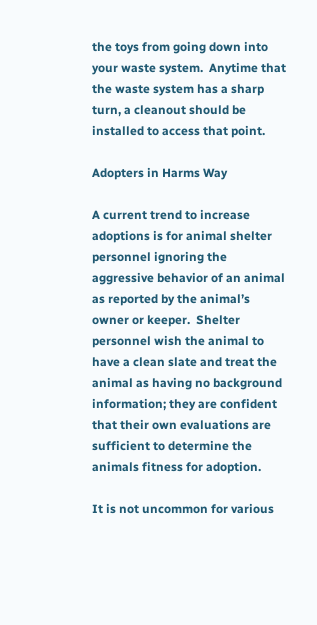the toys from going down into your waste system.  Anytime that the waste system has a sharp turn, a cleanout should be installed to access that point.

Adopters in Harms Way

A current trend to increase adoptions is for animal shelter personnel ignoring the aggressive behavior of an animal as reported by the animal’s owner or keeper.  Shelter personnel wish the animal to have a clean slate and treat the animal as having no background information; they are confident that their own evaluations are sufficient to determine the animals fitness for adoption.

It is not uncommon for various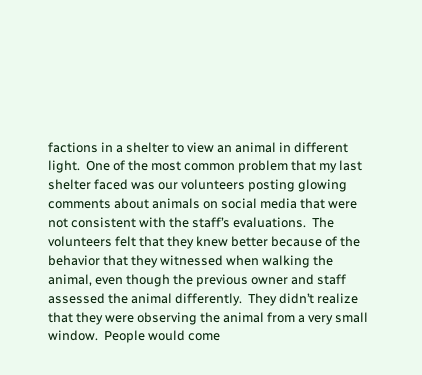factions in a shelter to view an animal in different light.  One of the most common problem that my last shelter faced was our volunteers posting glowing comments about animals on social media that were not consistent with the staff’s evaluations.  The volunteers felt that they knew better because of the behavior that they witnessed when walking the animal, even though the previous owner and staff assessed the animal differently.  They didn’t realize that they were observing the animal from a very small window.  People would come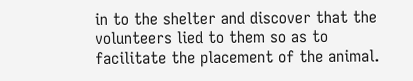in to the shelter and discover that the volunteers lied to them so as to facilitate the placement of the animal.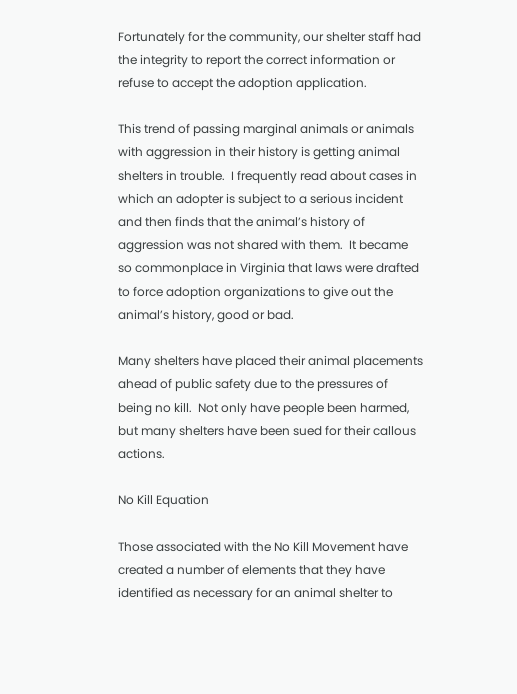Fortunately for the community, our shelter staff had the integrity to report the correct information or refuse to accept the adoption application.

This trend of passing marginal animals or animals with aggression in their history is getting animal shelters in trouble.  I frequently read about cases in which an adopter is subject to a serious incident and then finds that the animal’s history of aggression was not shared with them.  It became so commonplace in Virginia that laws were drafted to force adoption organizations to give out the animal’s history, good or bad.

Many shelters have placed their animal placements ahead of public safety due to the pressures of being no kill.  Not only have people been harmed, but many shelters have been sued for their callous actions.

No Kill Equation

Those associated with the No Kill Movement have created a number of elements that they have identified as necessary for an animal shelter to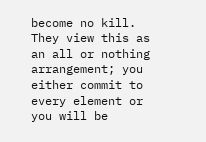become no kill.  They view this as an all or nothing arrangement; you either commit to every element or you will be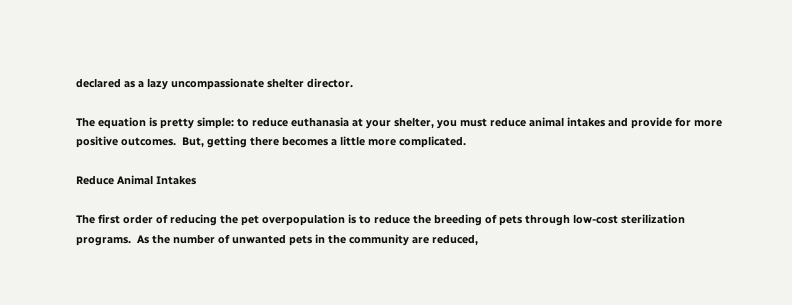declared as a lazy uncompassionate shelter director.

The equation is pretty simple: to reduce euthanasia at your shelter, you must reduce animal intakes and provide for more positive outcomes.  But, getting there becomes a little more complicated.

Reduce Animal Intakes

The first order of reducing the pet overpopulation is to reduce the breeding of pets through low-cost sterilization programs.  As the number of unwanted pets in the community are reduced,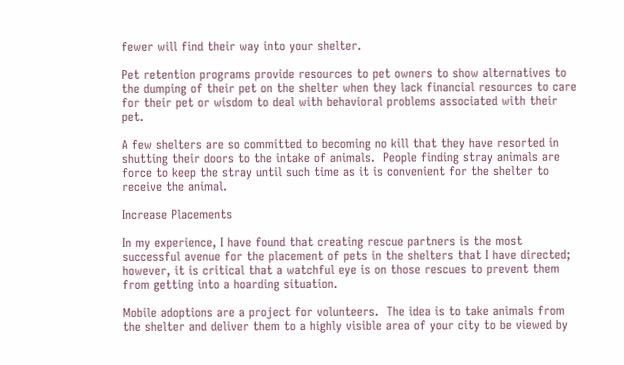fewer will find their way into your shelter.

Pet retention programs provide resources to pet owners to show alternatives to the dumping of their pet on the shelter when they lack financial resources to care for their pet or wisdom to deal with behavioral problems associated with their pet.

A few shelters are so committed to becoming no kill that they have resorted in shutting their doors to the intake of animals.  People finding stray animals are force to keep the stray until such time as it is convenient for the shelter to receive the animal.

Increase Placements

In my experience, I have found that creating rescue partners is the most successful avenue for the placement of pets in the shelters that I have directed; however, it is critical that a watchful eye is on those rescues to prevent them from getting into a hoarding situation.

Mobile adoptions are a project for volunteers.  The idea is to take animals from the shelter and deliver them to a highly visible area of your city to be viewed by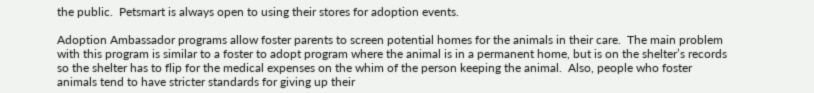the public.  Petsmart is always open to using their stores for adoption events.

Adoption Ambassador programs allow foster parents to screen potential homes for the animals in their care.  The main problem with this program is similar to a foster to adopt program where the animal is in a permanent home, but is on the shelter’s records so the shelter has to flip for the medical expenses on the whim of the person keeping the animal.  Also, people who foster animals tend to have stricter standards for giving up their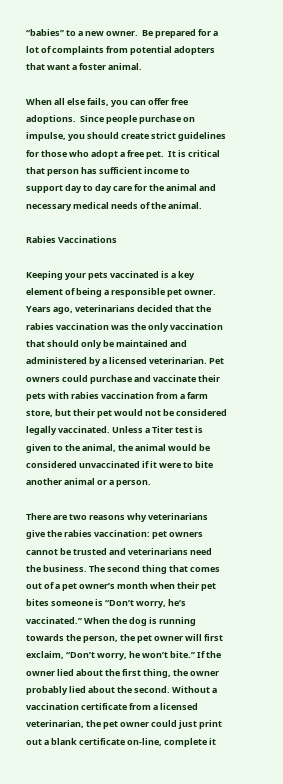“babies” to a new owner.  Be prepared for a lot of complaints from potential adopters that want a foster animal.

When all else fails, you can offer free adoptions.  Since people purchase on impulse, you should create strict guidelines for those who adopt a free pet.  It is critical that person has sufficient income to support day to day care for the animal and necessary medical needs of the animal.

Rabies Vaccinations

Keeping your pets vaccinated is a key element of being a responsible pet owner. Years ago, veterinarians decided that the rabies vaccination was the only vaccination that should only be maintained and administered by a licensed veterinarian. Pet owners could purchase and vaccinate their pets with rabies vaccination from a farm store, but their pet would not be considered legally vaccinated. Unless a Titer test is given to the animal, the animal would be considered unvaccinated if it were to bite another animal or a person.

There are two reasons why veterinarians give the rabies vaccination: pet owners cannot be trusted and veterinarians need the business. The second thing that comes out of a pet owner’s month when their pet bites someone is “Don’t worry, he’s vaccinated.” When the dog is running towards the person, the pet owner will first exclaim, “Don’t worry, he won’t bite.” If the owner lied about the first thing, the owner probably lied about the second. Without a vaccination certificate from a licensed veterinarian, the pet owner could just print out a blank certificate on-line, complete it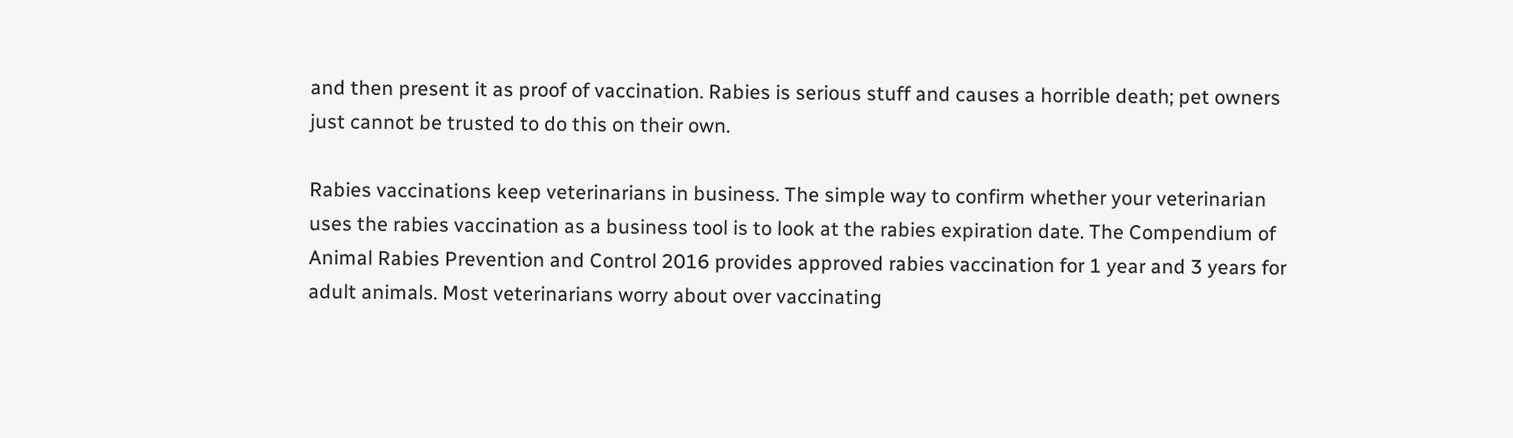and then present it as proof of vaccination. Rabies is serious stuff and causes a horrible death; pet owners just cannot be trusted to do this on their own.

Rabies vaccinations keep veterinarians in business. The simple way to confirm whether your veterinarian uses the rabies vaccination as a business tool is to look at the rabies expiration date. The Compendium of Animal Rabies Prevention and Control 2016 provides approved rabies vaccination for 1 year and 3 years for adult animals. Most veterinarians worry about over vaccinating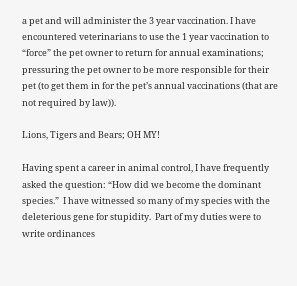a pet and will administer the 3 year vaccination. I have encountered veterinarians to use the 1 year vaccination to “force” the pet owner to return for annual examinations; pressuring the pet owner to be more responsible for their pet (to get them in for the pet’s annual vaccinations (that are not required by law)).

Lions, Tigers and Bears; OH MY!

Having spent a career in animal control, I have frequently asked the question: “How did we become the dominant species.”  I have witnessed so many of my species with the deleterious gene for stupidity.  Part of my duties were to write ordinances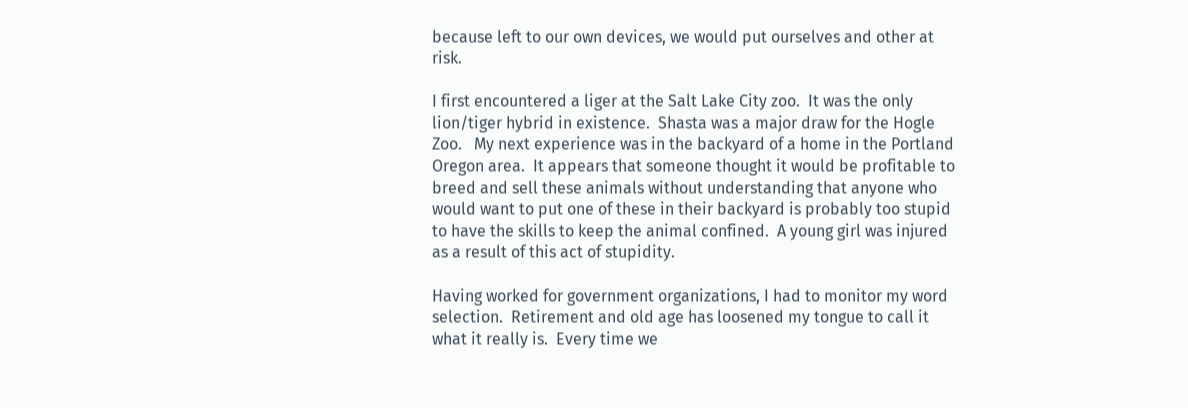because left to our own devices, we would put ourselves and other at risk.

I first encountered a liger at the Salt Lake City zoo.  It was the only lion/tiger hybrid in existence.  Shasta was a major draw for the Hogle Zoo.   My next experience was in the backyard of a home in the Portland Oregon area.  It appears that someone thought it would be profitable to breed and sell these animals without understanding that anyone who would want to put one of these in their backyard is probably too stupid to have the skills to keep the animal confined.  A young girl was injured as a result of this act of stupidity.

Having worked for government organizations, I had to monitor my word selection.  Retirement and old age has loosened my tongue to call it what it really is.  Every time we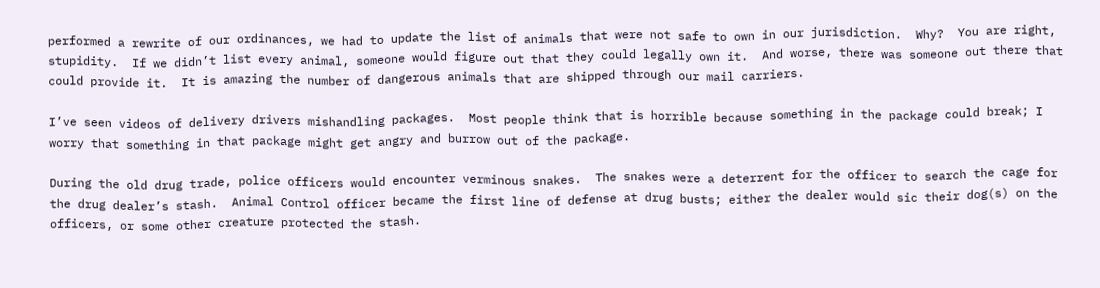performed a rewrite of our ordinances, we had to update the list of animals that were not safe to own in our jurisdiction.  Why?  You are right, stupidity.  If we didn’t list every animal, someone would figure out that they could legally own it.  And worse, there was someone out there that could provide it.  It is amazing the number of dangerous animals that are shipped through our mail carriers.

I’ve seen videos of delivery drivers mishandling packages.  Most people think that is horrible because something in the package could break; I worry that something in that package might get angry and burrow out of the package.

During the old drug trade, police officers would encounter verminous snakes.  The snakes were a deterrent for the officer to search the cage for the drug dealer’s stash.  Animal Control officer became the first line of defense at drug busts; either the dealer would sic their dog(s) on the officers, or some other creature protected the stash.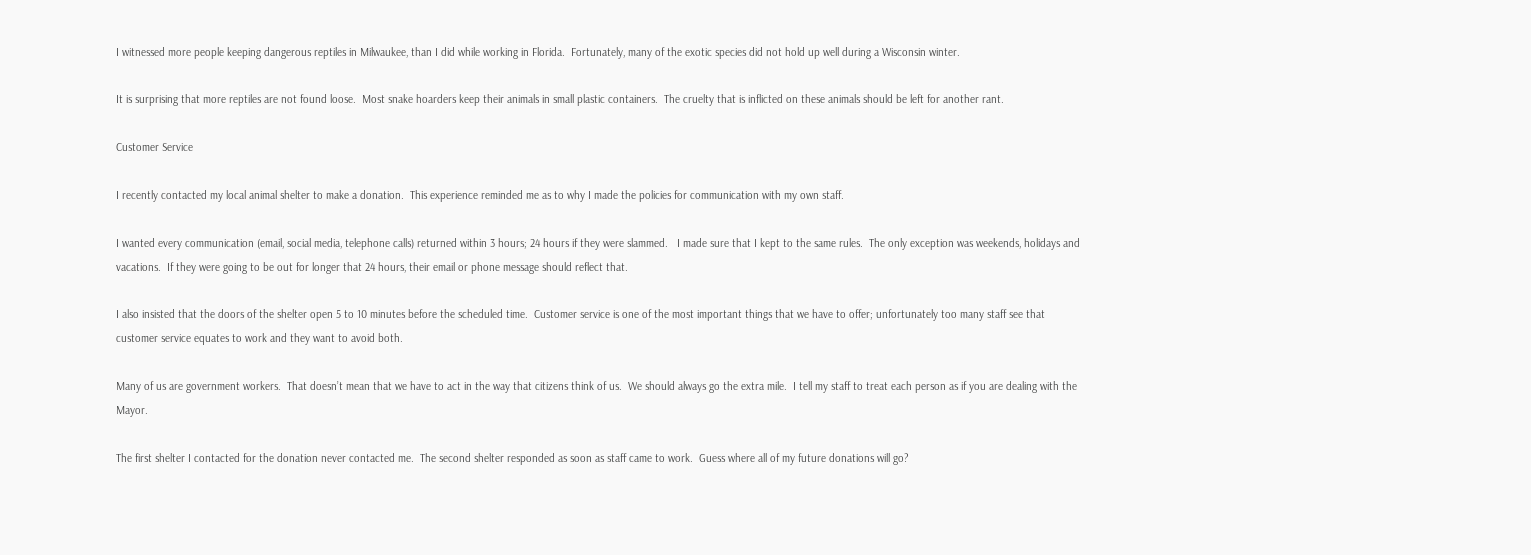I witnessed more people keeping dangerous reptiles in Milwaukee, than I did while working in Florida.  Fortunately, many of the exotic species did not hold up well during a Wisconsin winter.

It is surprising that more reptiles are not found loose.  Most snake hoarders keep their animals in small plastic containers.  The cruelty that is inflicted on these animals should be left for another rant.

Customer Service

I recently contacted my local animal shelter to make a donation.  This experience reminded me as to why I made the policies for communication with my own staff.

I wanted every communication (email, social media, telephone calls) returned within 3 hours; 24 hours if they were slammed.   I made sure that I kept to the same rules.  The only exception was weekends, holidays and vacations.  If they were going to be out for longer that 24 hours, their email or phone message should reflect that.

I also insisted that the doors of the shelter open 5 to 10 minutes before the scheduled time.  Customer service is one of the most important things that we have to offer; unfortunately too many staff see that customer service equates to work and they want to avoid both.

Many of us are government workers.  That doesn’t mean that we have to act in the way that citizens think of us.  We should always go the extra mile.  I tell my staff to treat each person as if you are dealing with the Mayor.

The first shelter I contacted for the donation never contacted me.  The second shelter responded as soon as staff came to work.  Guess where all of my future donations will go?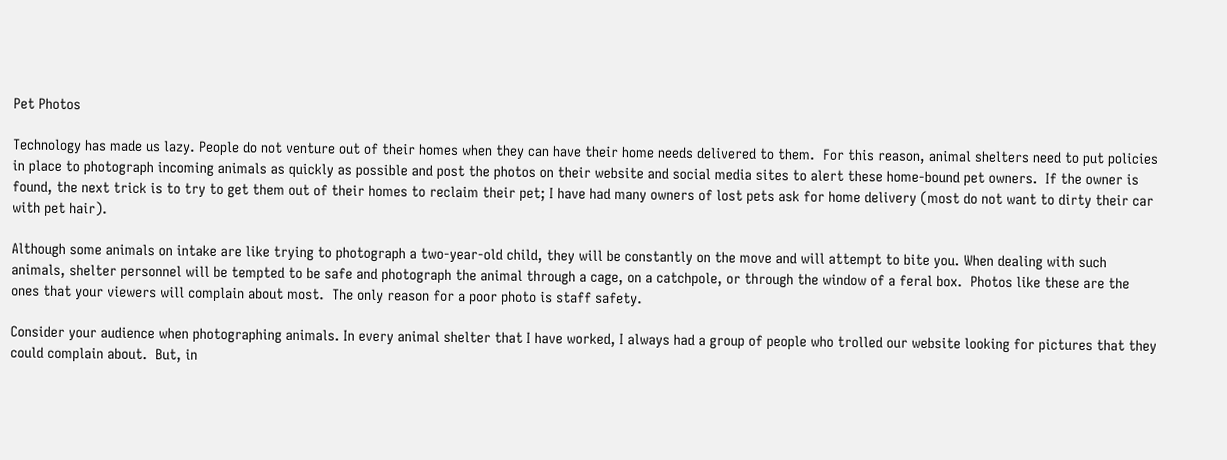Pet Photos

Technology has made us lazy. People do not venture out of their homes when they can have their home needs delivered to them.  For this reason, animal shelters need to put policies in place to photograph incoming animals as quickly as possible and post the photos on their website and social media sites to alert these home-bound pet owners.  If the owner is found, the next trick is to try to get them out of their homes to reclaim their pet; I have had many owners of lost pets ask for home delivery (most do not want to dirty their car with pet hair).

Although some animals on intake are like trying to photograph a two-year-old child, they will be constantly on the move and will attempt to bite you. When dealing with such animals, shelter personnel will be tempted to be safe and photograph the animal through a cage, on a catchpole, or through the window of a feral box.  Photos like these are the ones that your viewers will complain about most.  The only reason for a poor photo is staff safety.

Consider your audience when photographing animals. In every animal shelter that I have worked, I always had a group of people who trolled our website looking for pictures that they could complain about.  But, in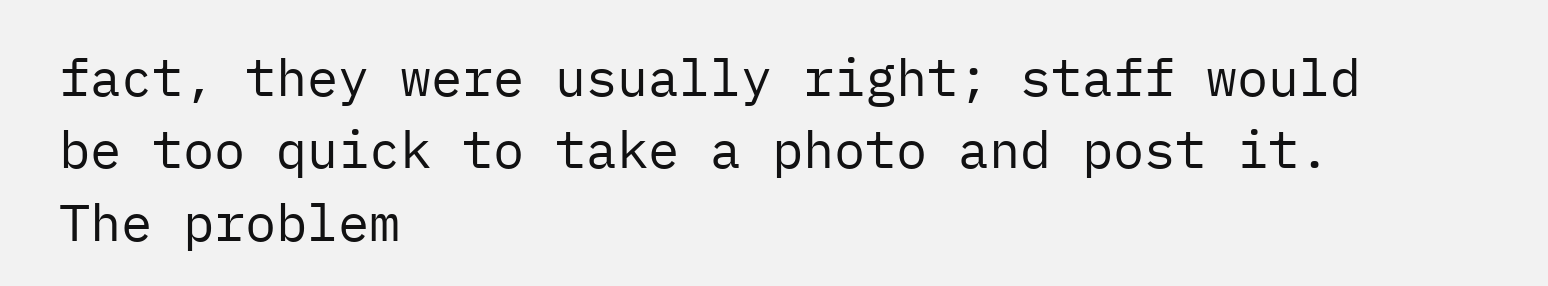fact, they were usually right; staff would be too quick to take a photo and post it.  The problem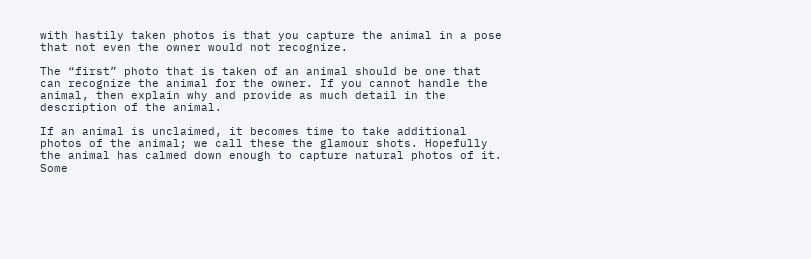with hastily taken photos is that you capture the animal in a pose that not even the owner would not recognize.

The “first” photo that is taken of an animal should be one that can recognize the animal for the owner. If you cannot handle the animal, then explain why and provide as much detail in the description of the animal.

If an animal is unclaimed, it becomes time to take additional photos of the animal; we call these the glamour shots. Hopefully the animal has calmed down enough to capture natural photos of it.   Some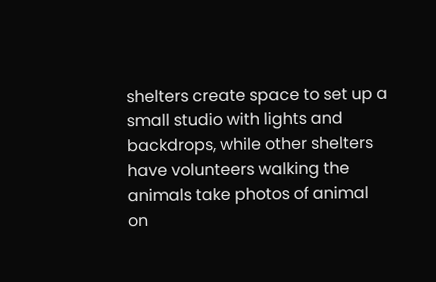shelters create space to set up a small studio with lights and backdrops, while other shelters have volunteers walking the animals take photos of animal on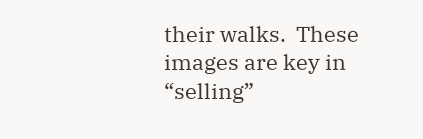their walks.  These images are key in “selling”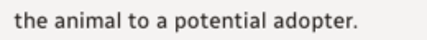the animal to a potential adopter.